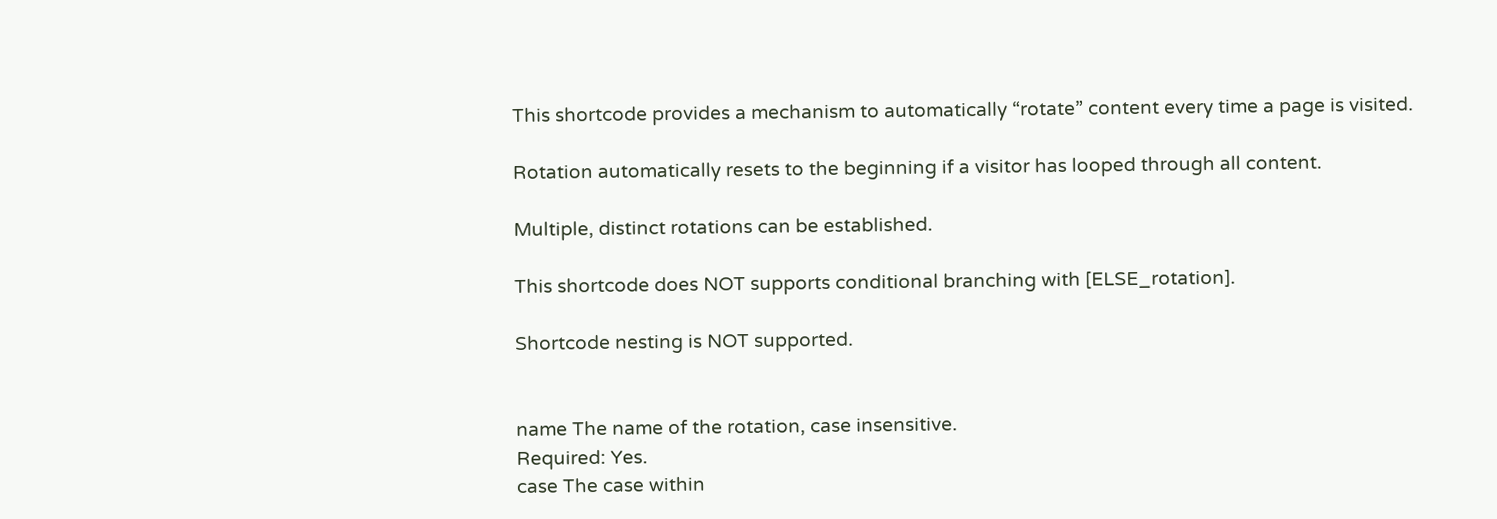This shortcode provides a mechanism to automatically “rotate” content every time a page is visited.

Rotation automatically resets to the beginning if a visitor has looped through all content.

Multiple, distinct rotations can be established.

This shortcode does NOT supports conditional branching with [ELSE_rotation].

Shortcode nesting is NOT supported.


name The name of the rotation, case insensitive.
Required: Yes.
case The case within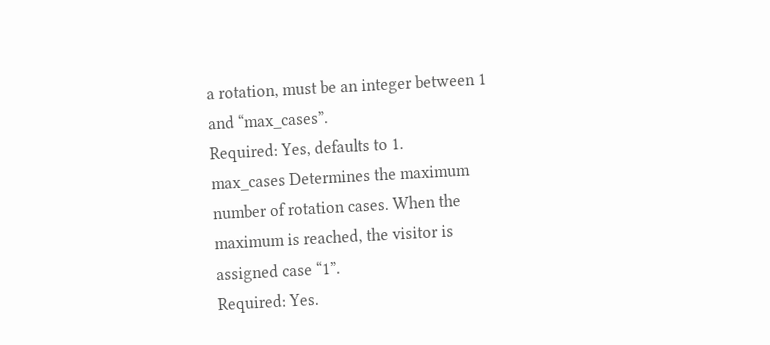a rotation, must be an integer between 1 and “max_cases”.
Required: Yes, defaults to 1.
max_cases Determines the maximum number of rotation cases. When the maximum is reached, the visitor is assigned case “1”.
Required: Yes.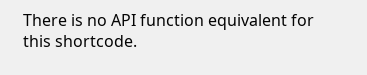There is no API function equivalent for this shortcode.